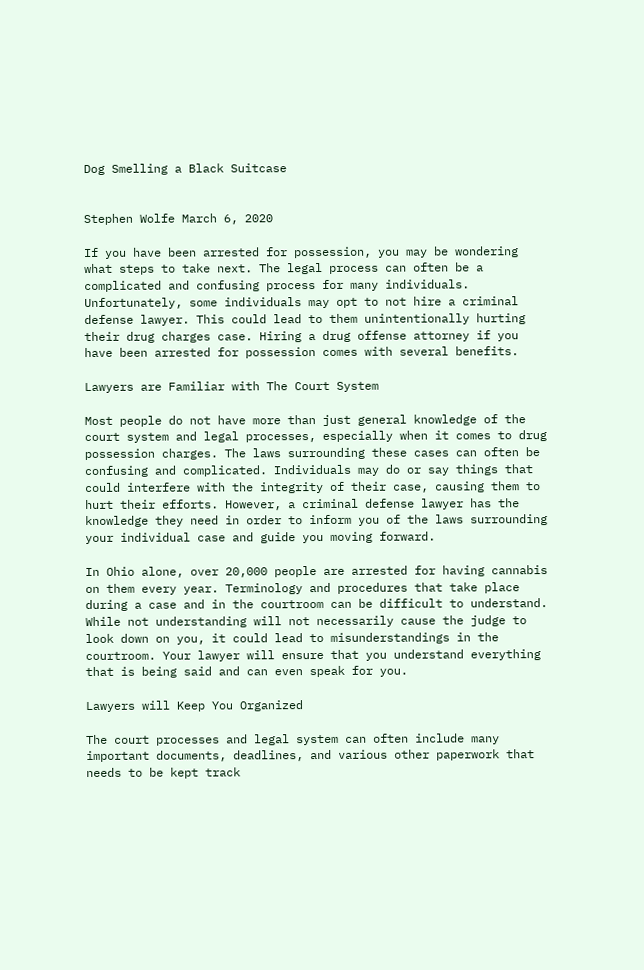Dog Smelling a Black Suitcase


Stephen Wolfe March 6, 2020

If you have been arrested for possession, you may be wondering what steps to take next. The legal process can often be a complicated and confusing process for many individuals. Unfortunately, some individuals may opt to not hire a criminal defense lawyer. This could lead to them unintentionally hurting their drug charges case. Hiring a drug offense attorney if you have been arrested for possession comes with several benefits.

Lawyers are Familiar with The Court System

Most people do not have more than just general knowledge of the court system and legal processes, especially when it comes to drug possession charges. The laws surrounding these cases can often be confusing and complicated. Individuals may do or say things that could interfere with the integrity of their case, causing them to hurt their efforts. However, a criminal defense lawyer has the knowledge they need in order to inform you of the laws surrounding your individual case and guide you moving forward.

In Ohio alone, over 20,000 people are arrested for having cannabis on them every year. Terminology and procedures that take place during a case and in the courtroom can be difficult to understand. While not understanding will not necessarily cause the judge to look down on you, it could lead to misunderstandings in the courtroom. Your lawyer will ensure that you understand everything that is being said and can even speak for you.

Lawyers will Keep You Organized

The court processes and legal system can often include many important documents, deadlines, and various other paperwork that needs to be kept track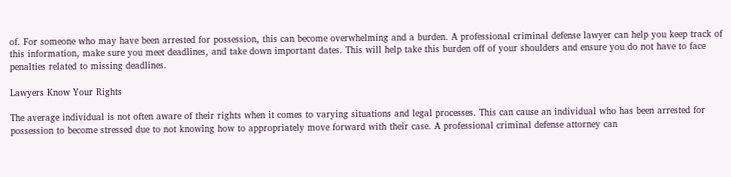of. For someone who may have been arrested for possession, this can become overwhelming and a burden. A professional criminal defense lawyer can help you keep track of this information, make sure you meet deadlines, and take down important dates. This will help take this burden off of your shoulders and ensure you do not have to face penalties related to missing deadlines.

Lawyers Know Your Rights

The average individual is not often aware of their rights when it comes to varying situations and legal processes. This can cause an individual who has been arrested for possession to become stressed due to not knowing how to appropriately move forward with their case. A professional criminal defense attorney can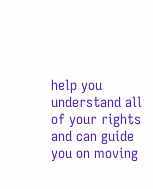help you understand all of your rights and can guide you on moving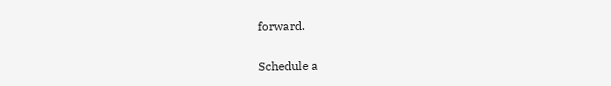forward.

Schedule a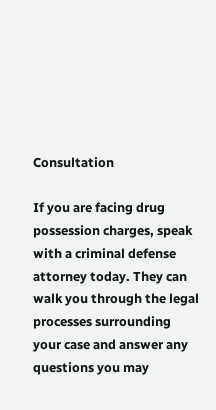Consultation

If you are facing drug possession charges, speak with a criminal defense attorney today. They can walk you through the legal processes surrounding your case and answer any questions you may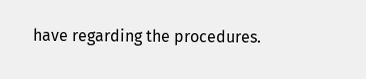have regarding the procedures.